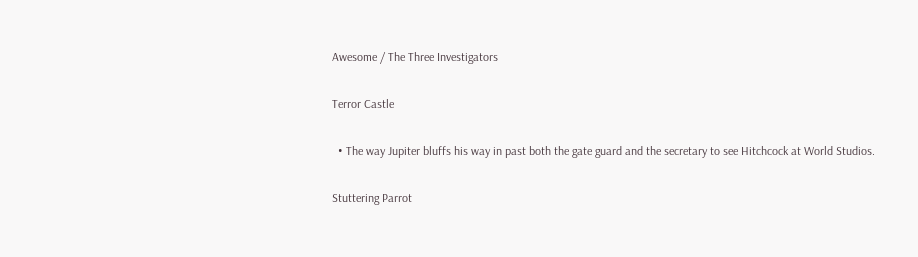Awesome / The Three Investigators

Terror Castle

  • The way Jupiter bluffs his way in past both the gate guard and the secretary to see Hitchcock at World Studios.

Stuttering Parrot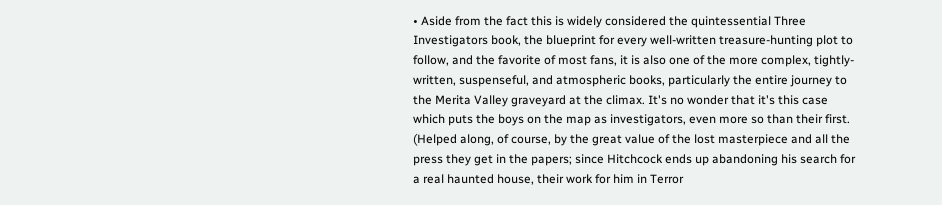• Aside from the fact this is widely considered the quintessential Three Investigators book, the blueprint for every well-written treasure-hunting plot to follow, and the favorite of most fans, it is also one of the more complex, tightly-written, suspenseful, and atmospheric books, particularly the entire journey to the Merita Valley graveyard at the climax. It's no wonder that it's this case which puts the boys on the map as investigators, even more so than their first. (Helped along, of course, by the great value of the lost masterpiece and all the press they get in the papers; since Hitchcock ends up abandoning his search for a real haunted house, their work for him in Terror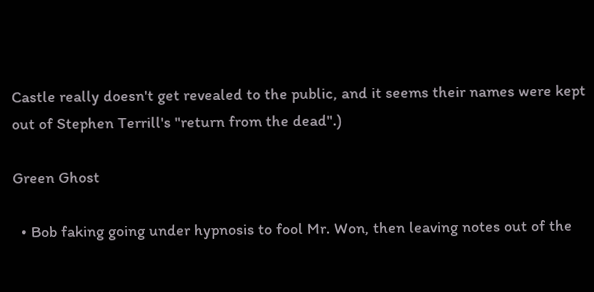Castle really doesn't get revealed to the public, and it seems their names were kept out of Stephen Terrill's "return from the dead".)

Green Ghost

  • Bob faking going under hypnosis to fool Mr. Won, then leaving notes out of the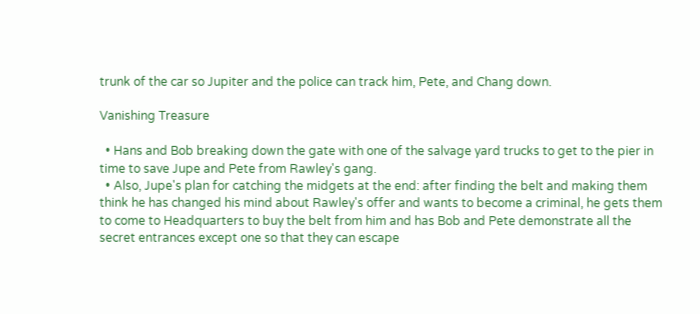trunk of the car so Jupiter and the police can track him, Pete, and Chang down.

Vanishing Treasure

  • Hans and Bob breaking down the gate with one of the salvage yard trucks to get to the pier in time to save Jupe and Pete from Rawley's gang.
  • Also, Jupe's plan for catching the midgets at the end: after finding the belt and making them think he has changed his mind about Rawley's offer and wants to become a criminal, he gets them to come to Headquarters to buy the belt from him and has Bob and Pete demonstrate all the secret entrances except one so that they can escape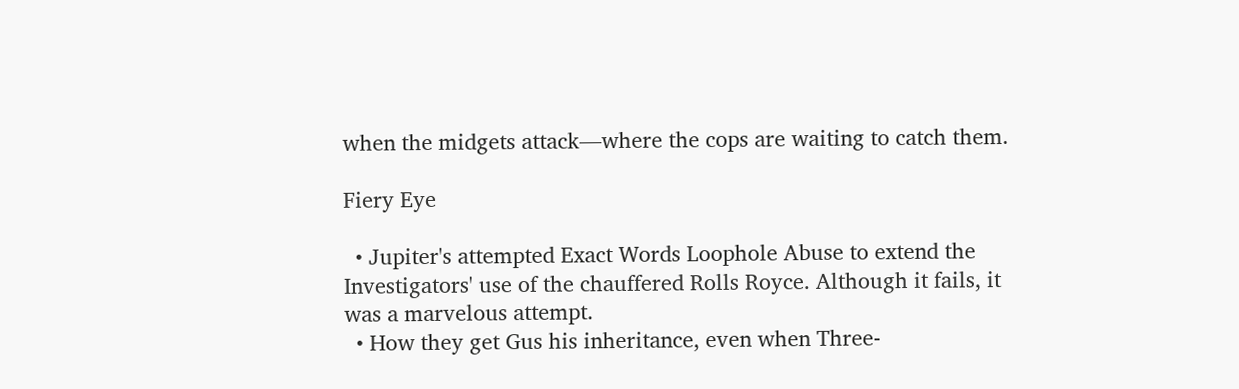when the midgets attack—where the cops are waiting to catch them.

Fiery Eye

  • Jupiter's attempted Exact Words Loophole Abuse to extend the Investigators' use of the chauffered Rolls Royce. Although it fails, it was a marvelous attempt.
  • How they get Gus his inheritance, even when Three-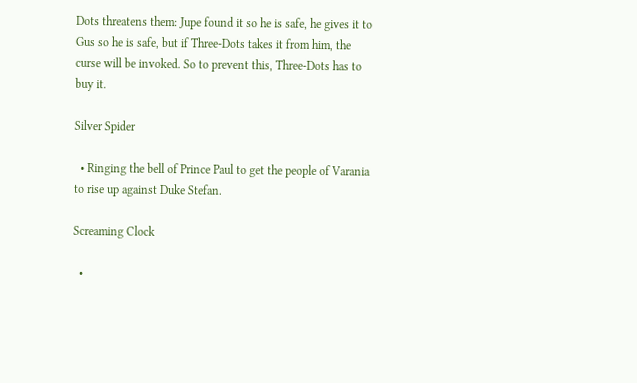Dots threatens them: Jupe found it so he is safe, he gives it to Gus so he is safe, but if Three-Dots takes it from him, the curse will be invoked. So to prevent this, Three-Dots has to buy it.

Silver Spider

  • Ringing the bell of Prince Paul to get the people of Varania to rise up against Duke Stefan.

Screaming Clock

  •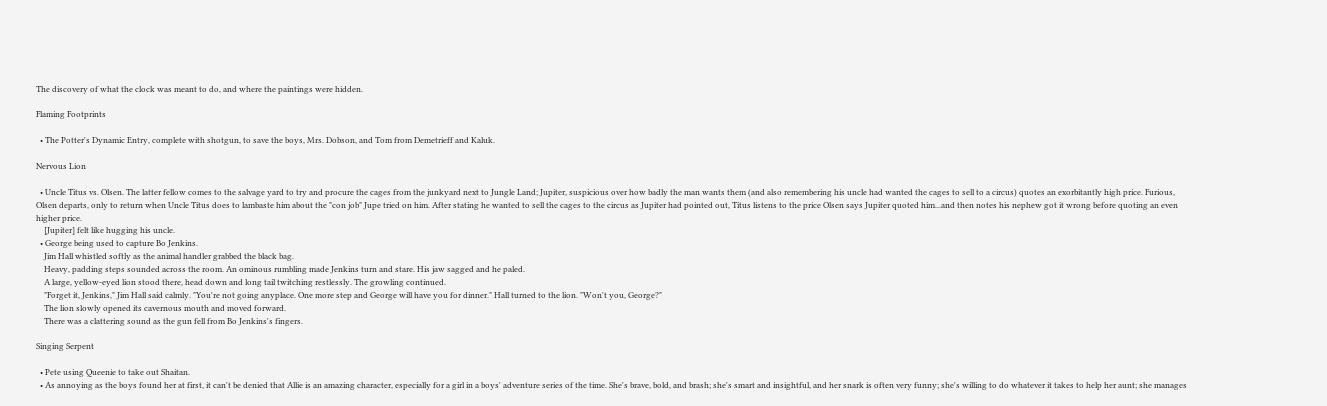The discovery of what the clock was meant to do, and where the paintings were hidden.

Flaming Footprints

  • The Potter's Dynamic Entry, complete with shotgun, to save the boys, Mrs. Dobson, and Tom from Demetrieff and Kaluk.

Nervous Lion

  • Uncle Titus vs. Olsen. The latter fellow comes to the salvage yard to try and procure the cages from the junkyard next to Jungle Land; Jupiter, suspicious over how badly the man wants them (and also remembering his uncle had wanted the cages to sell to a circus) quotes an exorbitantly high price. Furious, Olsen departs, only to return when Uncle Titus does to lambaste him about the "con job" Jupe tried on him. After stating he wanted to sell the cages to the circus as Jupiter had pointed out, Titus listens to the price Olsen says Jupiter quoted him...and then notes his nephew got it wrong before quoting an even higher price.
    [Jupiter] felt like hugging his uncle.
  • George being used to capture Bo Jenkins.
    Jim Hall whistled softly as the animal handler grabbed the black bag.
    Heavy, padding steps sounded across the room. An ominous rumbling made Jenkins turn and stare. His jaw sagged and he paled.
    A large, yellow-eyed lion stood there, head down and long tail twitching restlessly. The growling continued.
    "Forget it, Jenkins," Jim Hall said calmly. "You're not going anyplace. One more step and George will have you for dinner." Hall turned to the lion. "Won't you, George?"
    The lion slowly opened its cavernous mouth and moved forward.
    There was a clattering sound as the gun fell from Bo Jenkins's fingers.

Singing Serpent

  • Pete using Queenie to take out Shaitan.
  • As annoying as the boys found her at first, it can't be denied that Allie is an amazing character, especially for a girl in a boys' adventure series of the time. She's brave, bold, and brash; she's smart and insightful, and her snark is often very funny; she's willing to do whatever it takes to help her aunt; she manages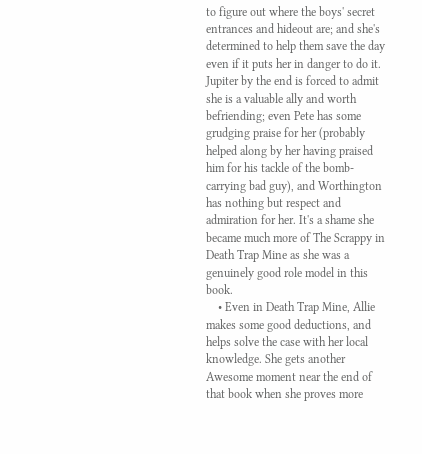to figure out where the boys' secret entrances and hideout are; and she's determined to help them save the day even if it puts her in danger to do it. Jupiter by the end is forced to admit she is a valuable ally and worth befriending; even Pete has some grudging praise for her (probably helped along by her having praised him for his tackle of the bomb-carrying bad guy), and Worthington has nothing but respect and admiration for her. It's a shame she became much more of The Scrappy in Death Trap Mine as she was a genuinely good role model in this book.
    • Even in Death Trap Mine, Allie makes some good deductions, and helps solve the case with her local knowledge. She gets another Awesome moment near the end of that book when she proves more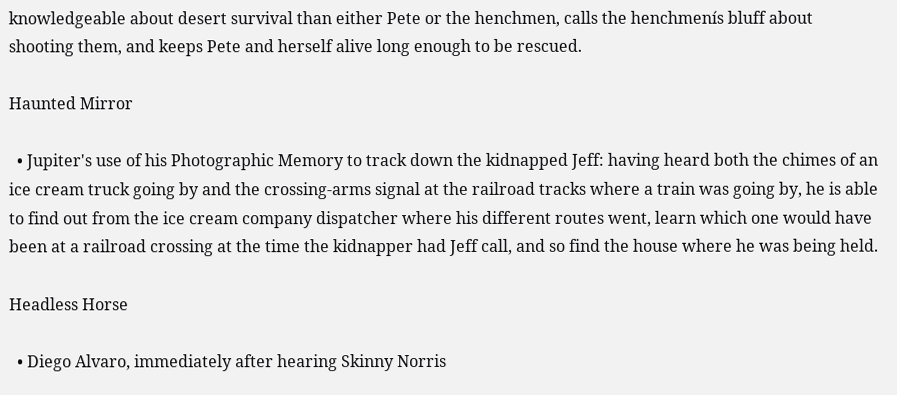knowledgeable about desert survival than either Pete or the henchmen, calls the henchmenís bluff about shooting them, and keeps Pete and herself alive long enough to be rescued.

Haunted Mirror

  • Jupiter's use of his Photographic Memory to track down the kidnapped Jeff: having heard both the chimes of an ice cream truck going by and the crossing-arms signal at the railroad tracks where a train was going by, he is able to find out from the ice cream company dispatcher where his different routes went, learn which one would have been at a railroad crossing at the time the kidnapper had Jeff call, and so find the house where he was being held.

Headless Horse

  • Diego Alvaro, immediately after hearing Skinny Norris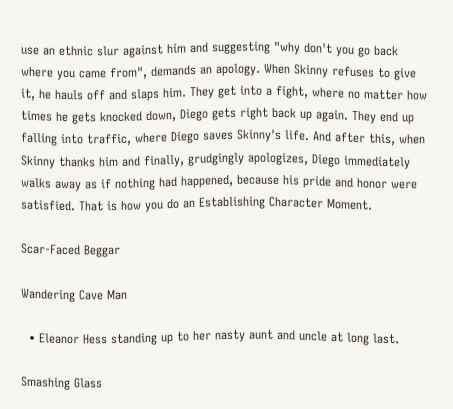use an ethnic slur against him and suggesting "why don't you go back where you came from", demands an apology. When Skinny refuses to give it, he hauls off and slaps him. They get into a fight, where no matter how times he gets knocked down, Diego gets right back up again. They end up falling into traffic, where Diego saves Skinny's life. And after this, when Skinny thanks him and finally, grudgingly apologizes, Diego immediately walks away as if nothing had happened, because his pride and honor were satisfied. That is how you do an Establishing Character Moment.

Scar-Faced Beggar

Wandering Cave Man

  • Eleanor Hess standing up to her nasty aunt and uncle at long last.

Smashing Glass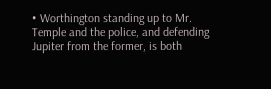• Worthington standing up to Mr. Temple and the police, and defending Jupiter from the former, is both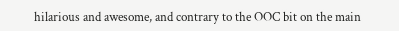hilarious and awesome, and contrary to the OOC bit on the main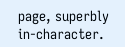page, superbly in-character.